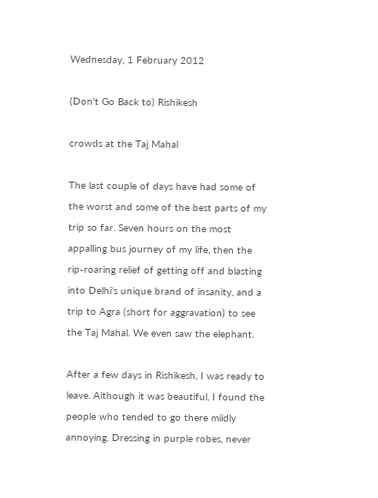Wednesday, 1 February 2012

(Don't Go Back to) Rishikesh

crowds at the Taj Mahal

The last couple of days have had some of the worst and some of the best parts of my trip so far. Seven hours on the most appalling bus journey of my life, then the rip-roaring relief of getting off and blasting into Delhi's unique brand of insanity, and a trip to Agra (short for aggravation) to see the Taj Mahal. We even saw the elephant.

After a few days in Rishikesh, I was ready to leave. Although it was beautiful, I found the people who tended to go there mildly annoying. Dressing in purple robes, never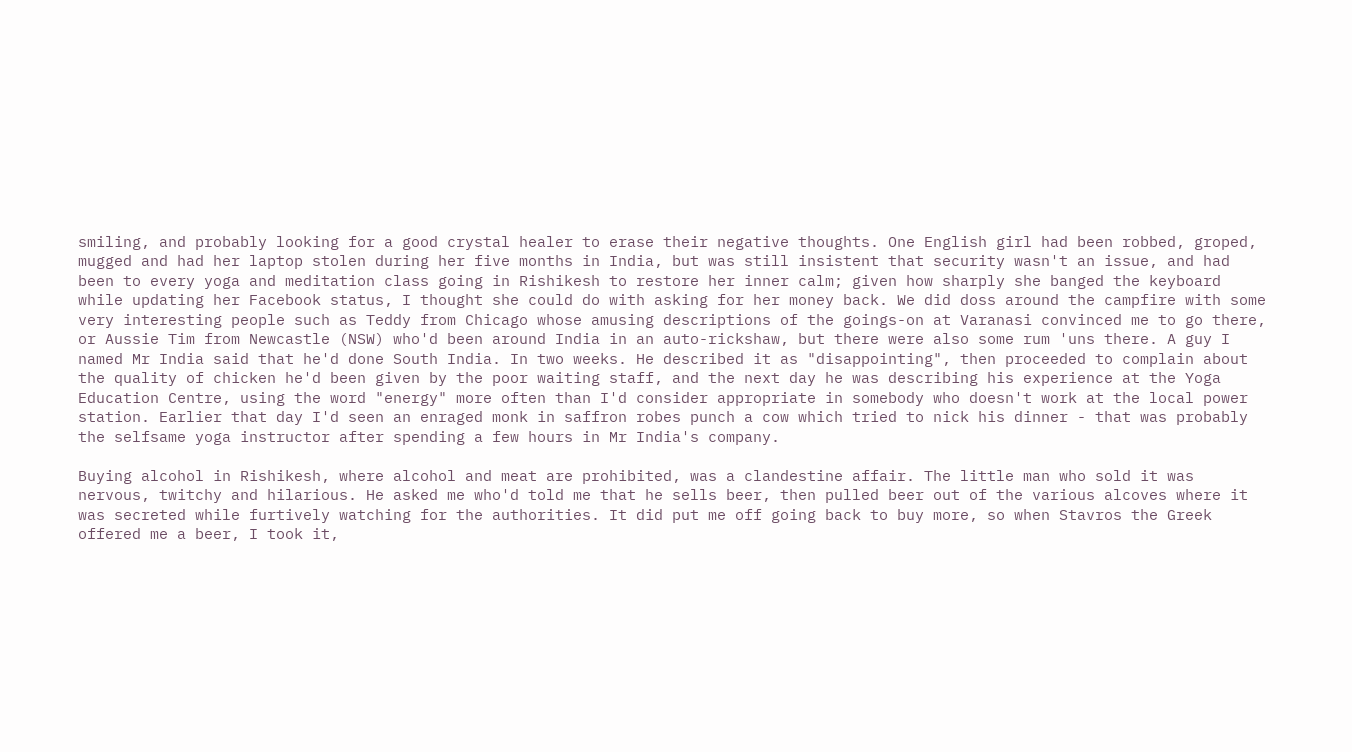smiling, and probably looking for a good crystal healer to erase their negative thoughts. One English girl had been robbed, groped, mugged and had her laptop stolen during her five months in India, but was still insistent that security wasn't an issue, and had been to every yoga and meditation class going in Rishikesh to restore her inner calm; given how sharply she banged the keyboard while updating her Facebook status, I thought she could do with asking for her money back. We did doss around the campfire with some very interesting people such as Teddy from Chicago whose amusing descriptions of the goings-on at Varanasi convinced me to go there, or Aussie Tim from Newcastle (NSW) who'd been around India in an auto-rickshaw, but there were also some rum 'uns there. A guy I named Mr India said that he'd done South India. In two weeks. He described it as "disappointing", then proceeded to complain about the quality of chicken he'd been given by the poor waiting staff, and the next day he was describing his experience at the Yoga Education Centre, using the word "energy" more often than I'd consider appropriate in somebody who doesn't work at the local power station. Earlier that day I'd seen an enraged monk in saffron robes punch a cow which tried to nick his dinner - that was probably the selfsame yoga instructor after spending a few hours in Mr India's company.

Buying alcohol in Rishikesh, where alcohol and meat are prohibited, was a clandestine affair. The little man who sold it was nervous, twitchy and hilarious. He asked me who'd told me that he sells beer, then pulled beer out of the various alcoves where it was secreted while furtively watching for the authorities. It did put me off going back to buy more, so when Stavros the Greek offered me a beer, I took it,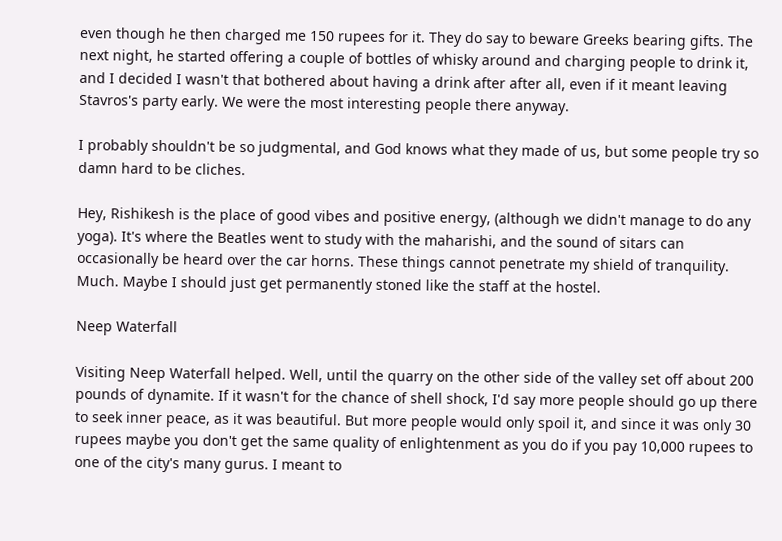even though he then charged me 150 rupees for it. They do say to beware Greeks bearing gifts. The next night, he started offering a couple of bottles of whisky around and charging people to drink it, and I decided I wasn't that bothered about having a drink after after all, even if it meant leaving Stavros's party early. We were the most interesting people there anyway.

I probably shouldn't be so judgmental, and God knows what they made of us, but some people try so damn hard to be cliches.

Hey, Rishikesh is the place of good vibes and positive energy, (although we didn't manage to do any yoga). It's where the Beatles went to study with the maharishi, and the sound of sitars can occasionally be heard over the car horns. These things cannot penetrate my shield of tranquility. Much. Maybe I should just get permanently stoned like the staff at the hostel.

Neep Waterfall

Visiting Neep Waterfall helped. Well, until the quarry on the other side of the valley set off about 200 pounds of dynamite. If it wasn't for the chance of shell shock, I'd say more people should go up there to seek inner peace, as it was beautiful. But more people would only spoil it, and since it was only 30 rupees maybe you don't get the same quality of enlightenment as you do if you pay 10,000 rupees to one of the city's many gurus. I meant to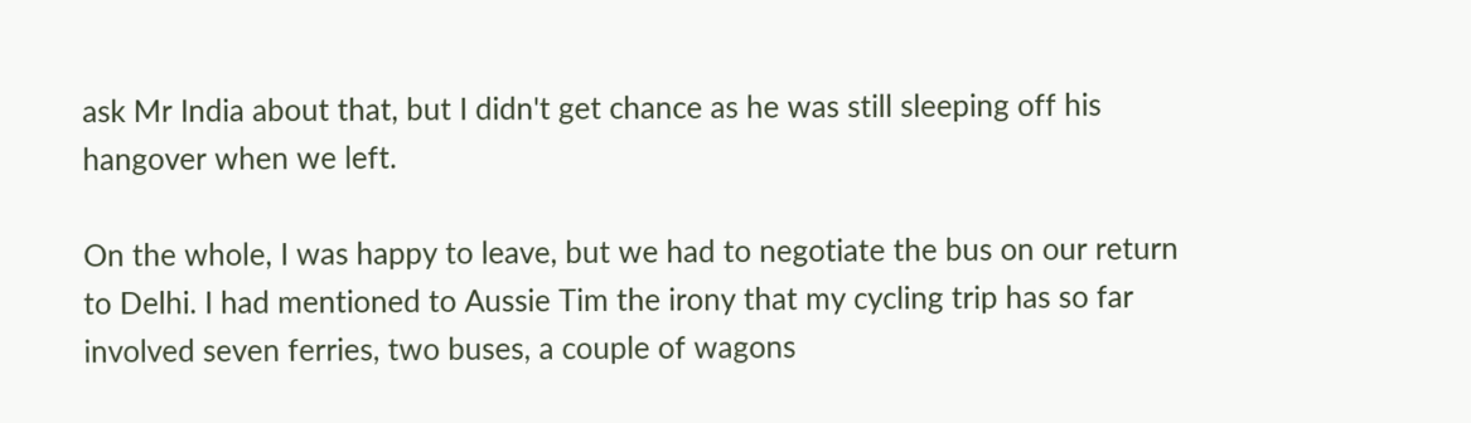ask Mr India about that, but I didn't get chance as he was still sleeping off his hangover when we left.

On the whole, I was happy to leave, but we had to negotiate the bus on our return to Delhi. I had mentioned to Aussie Tim the irony that my cycling trip has so far involved seven ferries, two buses, a couple of wagons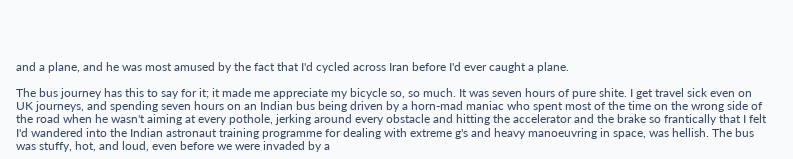and a plane, and he was most amused by the fact that I'd cycled across Iran before I'd ever caught a plane.

The bus journey has this to say for it; it made me appreciate my bicycle so, so much. It was seven hours of pure shite. I get travel sick even on UK journeys, and spending seven hours on an Indian bus being driven by a horn-mad maniac who spent most of the time on the wrong side of the road when he wasn't aiming at every pothole, jerking around every obstacle and hitting the accelerator and the brake so frantically that I felt I'd wandered into the Indian astronaut training programme for dealing with extreme g's and heavy manoeuvring in space, was hellish. The bus was stuffy, hot, and loud, even before we were invaded by a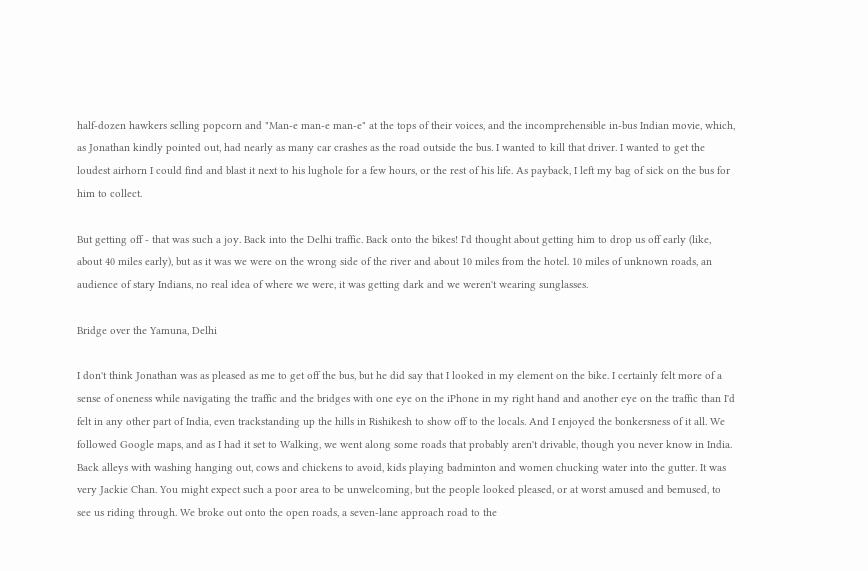half-dozen hawkers selling popcorn and "Man-e man-e man-e" at the tops of their voices, and the incomprehensible in-bus Indian movie, which, as Jonathan kindly pointed out, had nearly as many car crashes as the road outside the bus. I wanted to kill that driver. I wanted to get the loudest airhorn I could find and blast it next to his lughole for a few hours, or the rest of his life. As payback, I left my bag of sick on the bus for him to collect.

But getting off - that was such a joy. Back into the Delhi traffic. Back onto the bikes! I'd thought about getting him to drop us off early (like, about 40 miles early), but as it was we were on the wrong side of the river and about 10 miles from the hotel. 10 miles of unknown roads, an audience of stary Indians, no real idea of where we were, it was getting dark and we weren't wearing sunglasses.

Bridge over the Yamuna, Delhi

I don't think Jonathan was as pleased as me to get off the bus, but he did say that I looked in my element on the bike. I certainly felt more of a sense of oneness while navigating the traffic and the bridges with one eye on the iPhone in my right hand and another eye on the traffic than I'd felt in any other part of India, even trackstanding up the hills in Rishikesh to show off to the locals. And I enjoyed the bonkersness of it all. We followed Google maps, and as I had it set to Walking, we went along some roads that probably aren't drivable, though you never know in India. Back alleys with washing hanging out, cows and chickens to avoid, kids playing badminton and women chucking water into the gutter. It was very Jackie Chan. You might expect such a poor area to be unwelcoming, but the people looked pleased, or at worst amused and bemused, to see us riding through. We broke out onto the open roads, a seven-lane approach road to the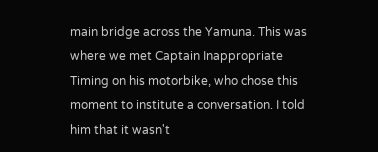main bridge across the Yamuna. This was where we met Captain Inappropriate Timing on his motorbike, who chose this moment to institute a conversation. I told him that it wasn't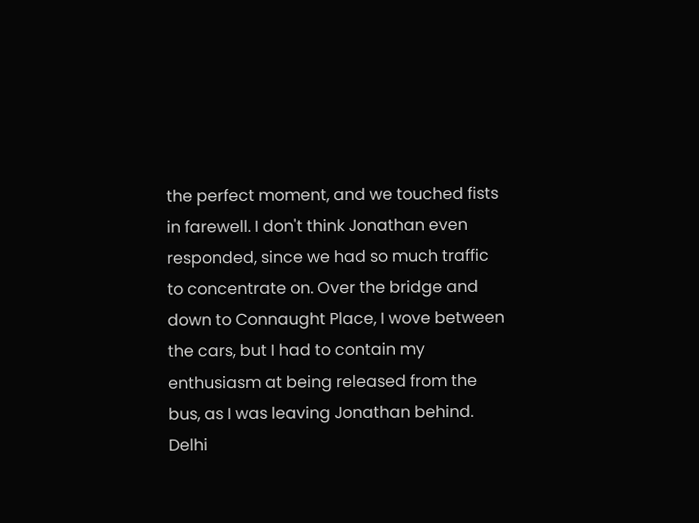the perfect moment, and we touched fists in farewell. I don't think Jonathan even responded, since we had so much traffic to concentrate on. Over the bridge and down to Connaught Place, I wove between the cars, but I had to contain my enthusiasm at being released from the bus, as I was leaving Jonathan behind. Delhi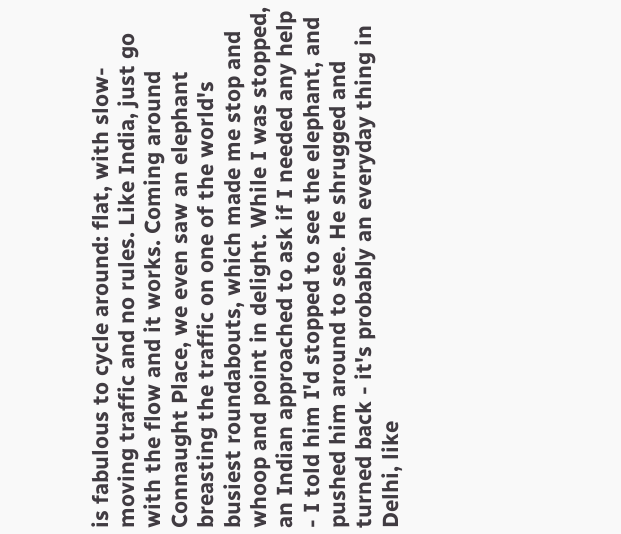is fabulous to cycle around: flat, with slow-moving traffic and no rules. Like India, just go with the flow and it works. Coming around Connaught Place, we even saw an elephant breasting the traffic on one of the world's busiest roundabouts, which made me stop and whoop and point in delight. While I was stopped, an Indian approached to ask if I needed any help - I told him I'd stopped to see the elephant, and pushed him around to see. He shrugged and turned back - it's probably an everyday thing in Delhi, like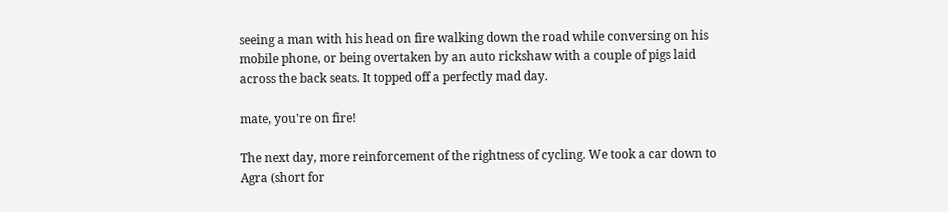seeing a man with his head on fire walking down the road while conversing on his mobile phone, or being overtaken by an auto rickshaw with a couple of pigs laid across the back seats. It topped off a perfectly mad day.

mate, you're on fire!

The next day, more reinforcement of the rightness of cycling. We took a car down to Agra (short for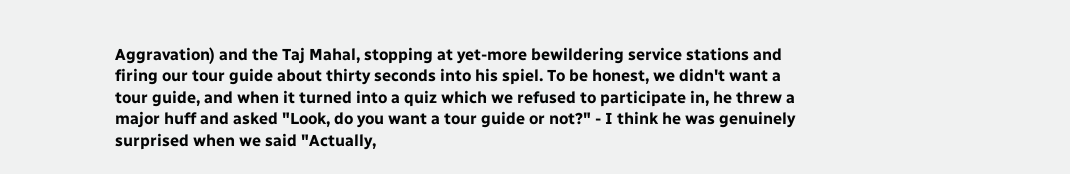Aggravation) and the Taj Mahal, stopping at yet-more bewildering service stations and firing our tour guide about thirty seconds into his spiel. To be honest, we didn't want a tour guide, and when it turned into a quiz which we refused to participate in, he threw a major huff and asked "Look, do you want a tour guide or not?" - I think he was genuinely surprised when we said "Actually,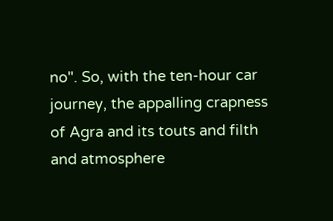no". So, with the ten-hour car journey, the appalling crapness of Agra and its touts and filth and atmosphere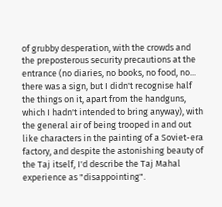of grubby desperation, with the crowds and the preposterous security precautions at the entrance (no diaries, no books, no food, no... there was a sign, but I didn't recognise half the things on it, apart from the handguns, which I hadn't intended to bring anyway), with the general air of being trooped in and out like characters in the painting of a Soviet-era factory, and despite the astonishing beauty of the Taj itself, I'd describe the Taj Mahal experience as "disappointing".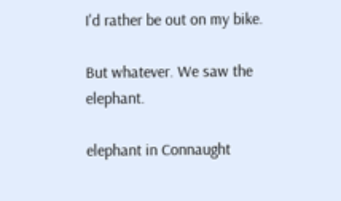I'd rather be out on my bike.

But whatever. We saw the elephant.

elephant in Connaught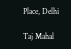Place, Delhi

Taj Mahal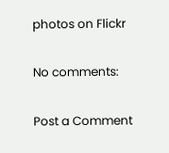photos on Flickr

No comments:

Post a Comment